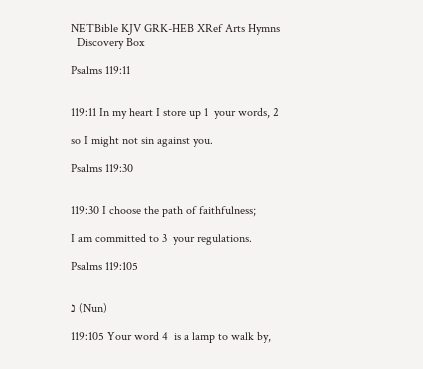NETBible KJV GRK-HEB XRef Arts Hymns
  Discovery Box

Psalms 119:11


119:11 In my heart I store up 1  your words, 2

so I might not sin against you.

Psalms 119:30


119:30 I choose the path of faithfulness;

I am committed to 3  your regulations.

Psalms 119:105


נ (Nun)

119:105 Your word 4  is a lamp to walk by,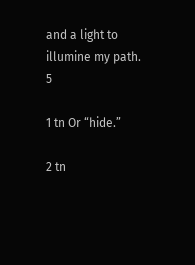and a light to illumine my path. 5

1 tn Or “hide.”

2 tn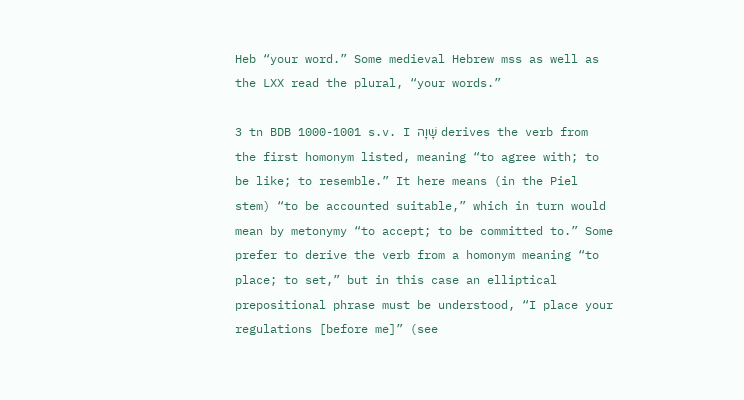Heb “your word.” Some medieval Hebrew mss as well as the LXX read the plural, “your words.”

3 tn BDB 1000-1001 s.v. I שָׁוָה derives the verb from the first homonym listed, meaning “to agree with; to be like; to resemble.” It here means (in the Piel stem) “to be accounted suitable,” which in turn would mean by metonymy “to accept; to be committed to.” Some prefer to derive the verb from a homonym meaning “to place; to set,” but in this case an elliptical prepositional phrase must be understood, “I place your regulations [before me]” (see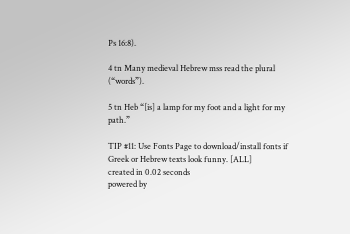Ps 16:8).

4 tn Many medieval Hebrew mss read the plural (“words”).

5 tn Heb “[is] a lamp for my foot and a light for my path.”

TIP #11: Use Fonts Page to download/install fonts if Greek or Hebrew texts look funny. [ALL]
created in 0.02 seconds
powered by